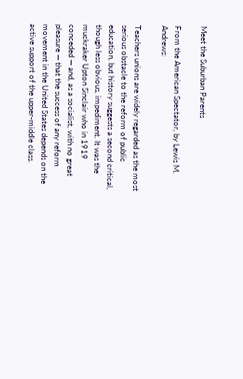Meet the Suburban Parents

From the American Spectator, by Lewis M. Andrews:

Teachers unions are widely regarded as the most serious obstacle to the reform of public education, but history suggests a second critical, though less obvious, impediment. It was the muckraker Upton Sinclair who in 1919 conceded — and, as a socialist, with no great pleasure — that the success of any reform movement in the United States depends on the active support of the upper-middle class.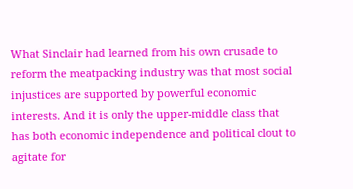What Sinclair had learned from his own crusade to reform the meatpacking industry was that most social injustices are supported by powerful economic interests. And it is only the upper-middle class that has both economic independence and political clout to agitate for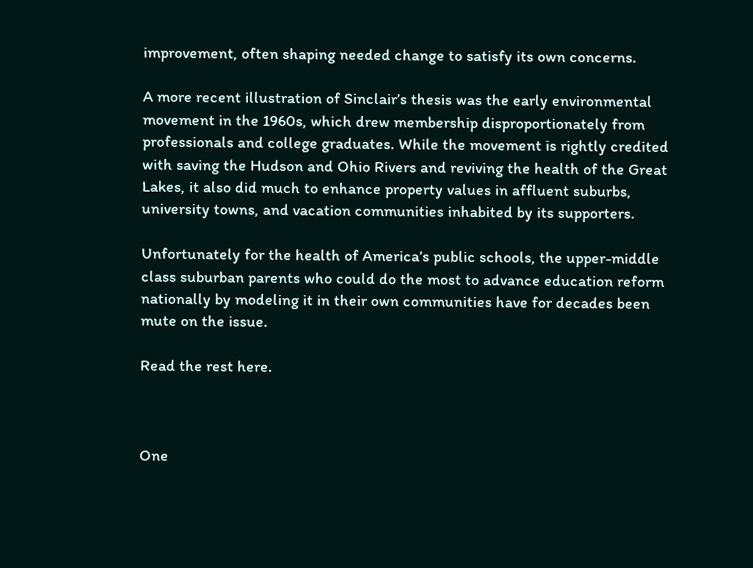improvement, often shaping needed change to satisfy its own concerns.

A more recent illustration of Sinclair’s thesis was the early environmental movement in the 1960s, which drew membership disproportionately from professionals and college graduates. While the movement is rightly credited with saving the Hudson and Ohio Rivers and reviving the health of the Great Lakes, it also did much to enhance property values in affluent suburbs, university towns, and vacation communities inhabited by its supporters.

Unfortunately for the health of America’s public schools, the upper-middle class suburban parents who could do the most to advance education reform nationally by modeling it in their own communities have for decades been mute on the issue.

Read the rest here.



One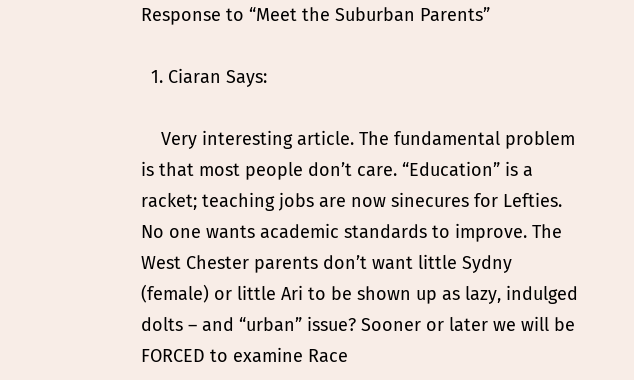Response to “Meet the Suburban Parents”

  1. Ciaran Says:

    Very interesting article. The fundamental problem is that most people don’t care. “Education” is a racket; teaching jobs are now sinecures for Lefties. No one wants academic standards to improve. The West Chester parents don’t want little Sydny (female) or little Ari to be shown up as lazy, indulged dolts – and “urban” issue? Sooner or later we will be FORCED to examine Race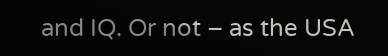and IQ. Or not – as the USA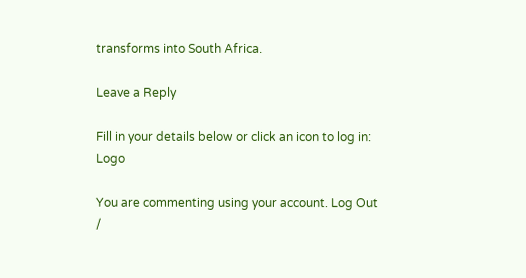transforms into South Africa.

Leave a Reply

Fill in your details below or click an icon to log in: Logo

You are commenting using your account. Log Out /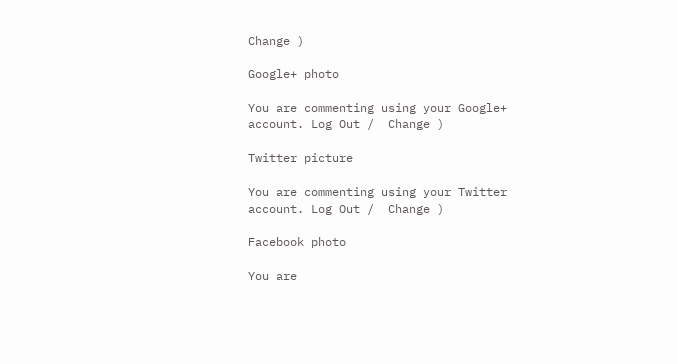Change )

Google+ photo

You are commenting using your Google+ account. Log Out /  Change )

Twitter picture

You are commenting using your Twitter account. Log Out /  Change )

Facebook photo

You are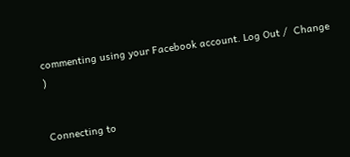commenting using your Facebook account. Log Out /  Change )


Connecting to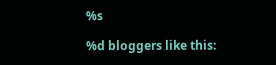%s

%d bloggers like this: